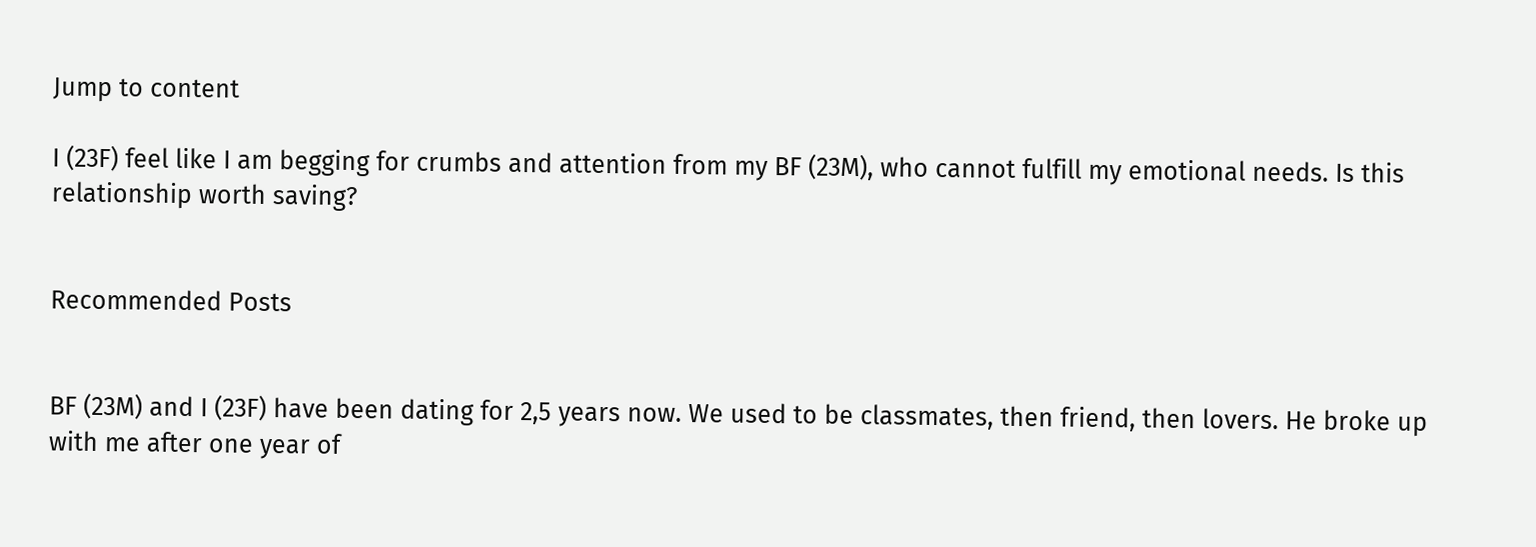Jump to content

I (23F) feel like I am begging for crumbs and attention from my BF (23M), who cannot fulfill my emotional needs. Is this relationship worth saving?


Recommended Posts


BF (23M) and I (23F) have been dating for 2,5 years now. We used to be classmates, then friend, then lovers. He broke up with me after one year of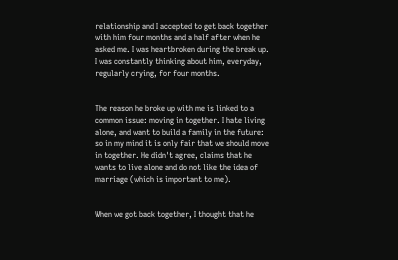relationship and I accepted to get back together with him four months and a half after when he asked me. I was heartbroken during the break up. I was constantly thinking about him, everyday, regularly crying, for four months.


The reason he broke up with me is linked to a common issue: moving in together. I hate living alone, and want to build a family in the future: so in my mind it is only fair that we should move in together. He didn't agree, claims that he wants to live alone and do not like the idea of marriage (which is important to me).


When we got back together, I thought that he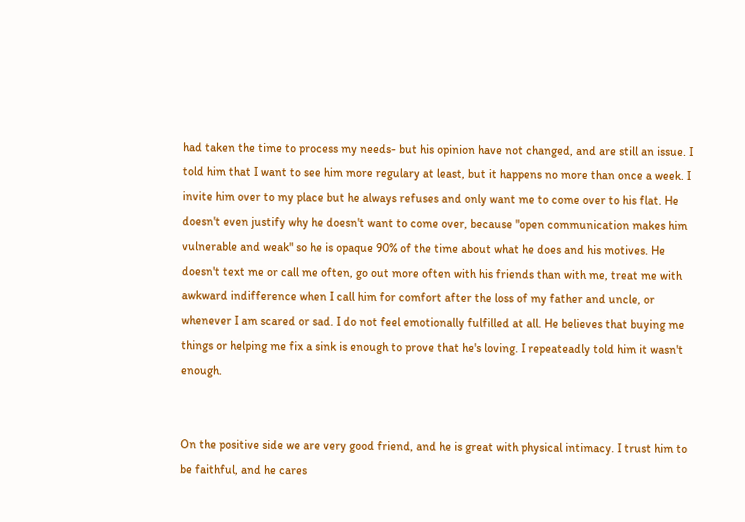had taken the time to process my needs- but his opinion have not changed, and are still an issue. I told him that I want to see him more regulary at least, but it happens no more than once a week. I invite him over to my place but he always refuses and only want me to come over to his flat. He doesn't even justify why he doesn't want to come over, because "open communication makes him vulnerable and weak" so he is opaque 90% of the time about what he does and his motives. He doesn't text me or call me often, go out more often with his friends than with me, treat me with awkward indifference when I call him for comfort after the loss of my father and uncle, or whenever I am scared or sad. I do not feel emotionally fulfilled at all. He believes that buying me things or helping me fix a sink is enough to prove that he's loving. I repeateadly told him it wasn't enough.


On the positive side we are very good friend, and he is great with physical intimacy. I trust him to be faithful, and he cares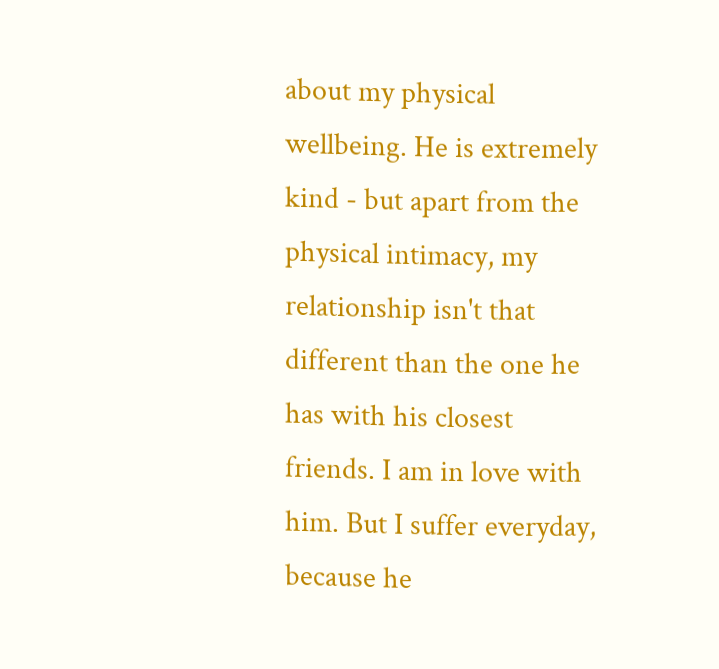about my physical wellbeing. He is extremely kind - but apart from the physical intimacy, my relationship isn't that different than the one he has with his closest friends. I am in love with him. But I suffer everyday, because he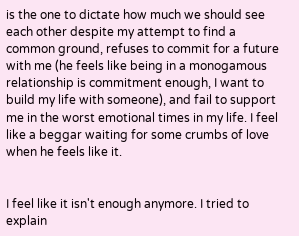is the one to dictate how much we should see each other despite my attempt to find a common ground, refuses to commit for a future with me (he feels like being in a monogamous relationship is commitment enough, I want to build my life with someone), and fail to support me in the worst emotional times in my life. I feel like a beggar waiting for some crumbs of love when he feels like it.


I feel like it isn't enough anymore. I tried to explain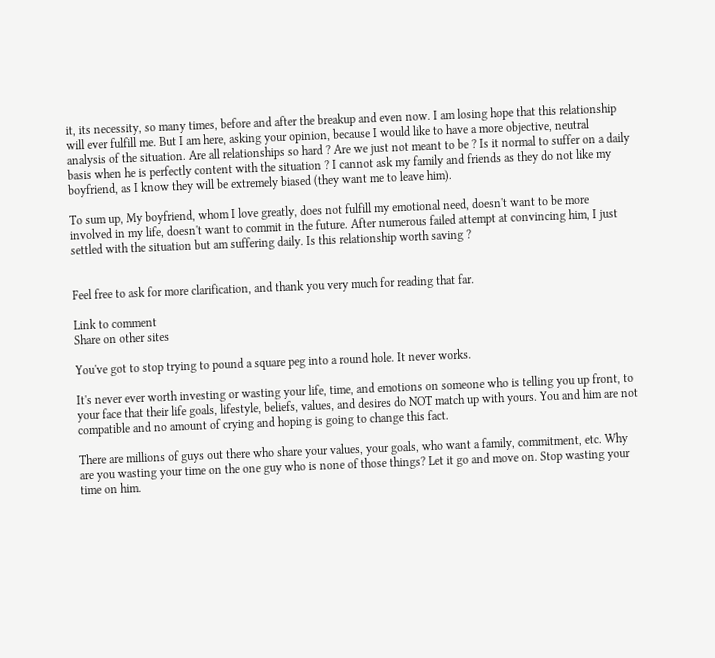it, its necessity, so many times, before and after the breakup and even now. I am losing hope that this relationship will ever fulfill me. But I am here, asking your opinion, because I would like to have a more objective, neutral analysis of the situation. Are all relationships so hard ? Are we just not meant to be ? Is it normal to suffer on a daily basis when he is perfectly content with the situation ? I cannot ask my family and friends as they do not like my boyfriend, as I know they will be extremely biased (they want me to leave him).

To sum up, My boyfriend, whom I love greatly, does not fulfill my emotional need, doesn't want to be more involved in my life, doesn't want to commit in the future. After numerous failed attempt at convincing him, I just settled with the situation but am suffering daily. Is this relationship worth saving ?


Feel free to ask for more clarification, and thank you very much for reading that far.

Link to comment
Share on other sites

You've got to stop trying to pound a square peg into a round hole. It never works.

It's never ever worth investing or wasting your life, time, and emotions on someone who is telling you up front, to your face that their life goals, lifestyle, beliefs, values, and desires do NOT match up with yours. You and him are not compatible and no amount of crying and hoping is going to change this fact.

There are millions of guys out there who share your values, your goals, who want a family, commitment, etc. Why are you wasting your time on the one guy who is none of those things? Let it go and move on. Stop wasting your time on him.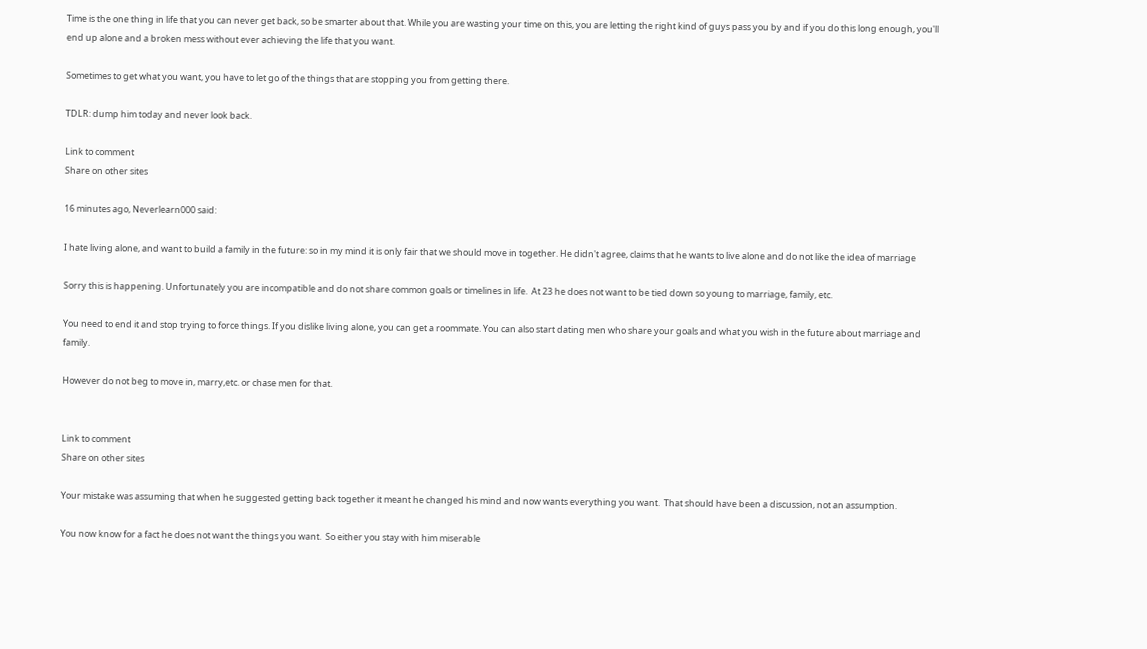Time is the one thing in life that you can never get back, so be smarter about that. While you are wasting your time on this, you are letting the right kind of guys pass you by and if you do this long enough, you'll end up alone and a broken mess without ever achieving the life that you want.

Sometimes to get what you want, you have to let go of the things that are stopping you from getting there.

TDLR: dump him today and never look back.

Link to comment
Share on other sites

16 minutes ago, Neverlearn000 said:

I hate living alone, and want to build a family in the future: so in my mind it is only fair that we should move in together. He didn't agree, claims that he wants to live alone and do not like the idea of marriage

Sorry this is happening. Unfortunately you are incompatible and do not share common goals or timelines in life.  At 23 he does not want to be tied down so young to marriage, family, etc.

You need to end it and stop trying to force things. If you dislike living alone, you can get a roommate. You can also start dating men who share your goals and what you wish in the future about marriage and family.

However do not beg to move in, marry,etc. or chase men for that.


Link to comment
Share on other sites

Your mistake was assuming that when he suggested getting back together it meant he changed his mind and now wants everything you want.  That should have been a discussion, not an assumption.

You now know for a fact he does not want the things you want.  So either you stay with him miserable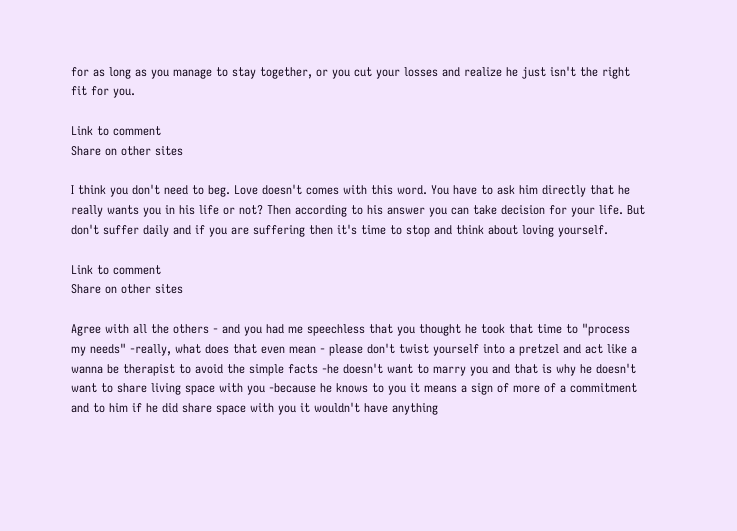for as long as you manage to stay together, or you cut your losses and realize he just isn't the right fit for you.

Link to comment
Share on other sites

I think you don't need to beg. Love doesn't comes with this word. You have to ask him directly that he really wants you in his life or not? Then according to his answer you can take decision for your life. But don't suffer daily and if you are suffering then it's time to stop and think about loving yourself.

Link to comment
Share on other sites

Agree with all the others - and you had me speechless that you thought he took that time to "process my needs" -really, what does that even mean - please don't twist yourself into a pretzel and act like a wanna be therapist to avoid the simple facts -he doesn't want to marry you and that is why he doesn't want to share living space with you -because he knows to you it means a sign of more of a commitment and to him if he did share space with you it wouldn't have anything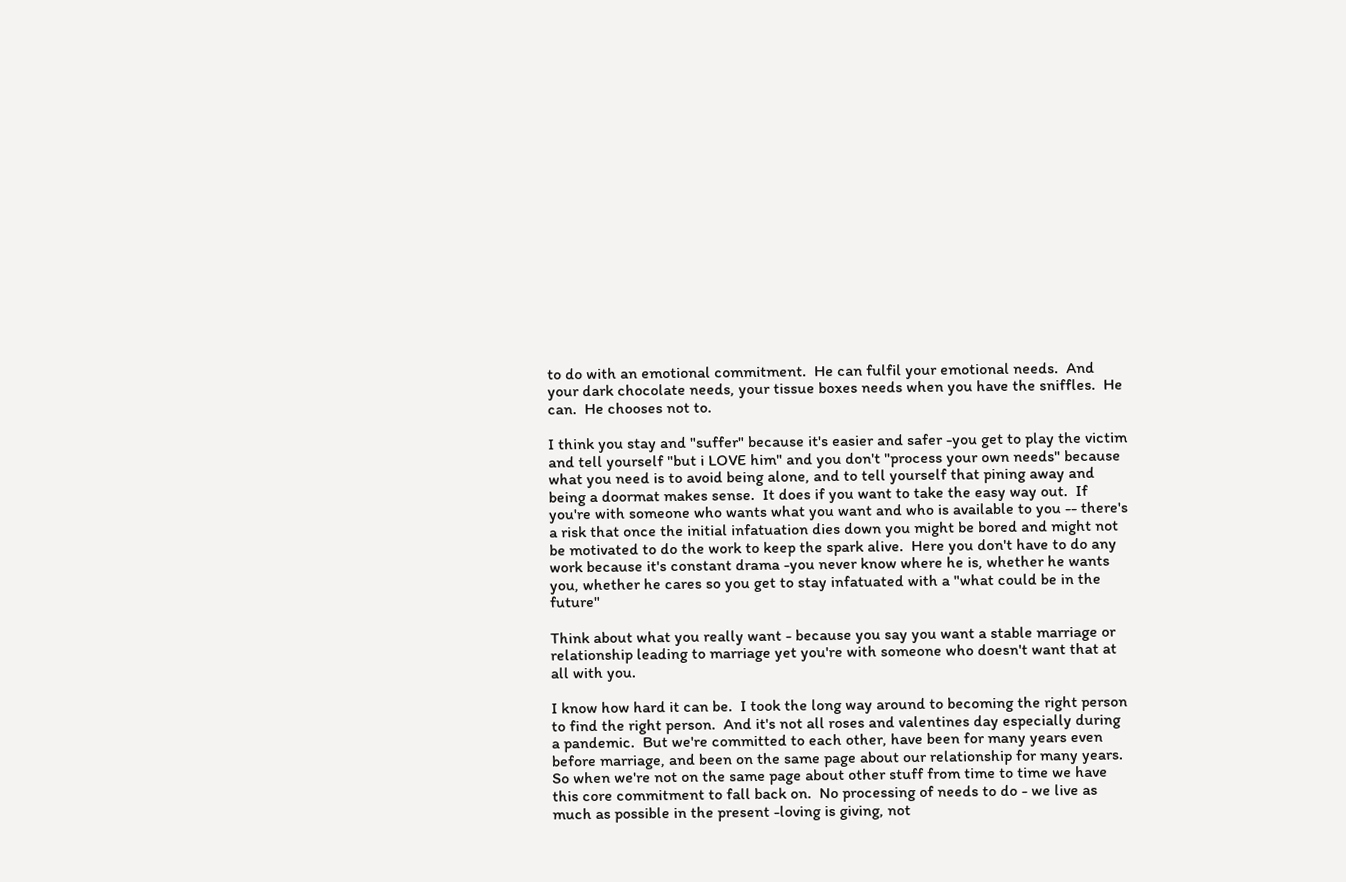to do with an emotional commitment.  He can fulfil your emotional needs.  And your dark chocolate needs, your tissue boxes needs when you have the sniffles.  He can.  He chooses not to.

I think you stay and "suffer" because it's easier and safer -you get to play the victim and tell yourself "but i LOVE him" and you don't "process your own needs" because what you need is to avoid being alone, and to tell yourself that pining away and being a doormat makes sense.  It does if you want to take the easy way out.  If you're with someone who wants what you want and who is available to you -- there's a risk that once the initial infatuation dies down you might be bored and might not be motivated to do the work to keep the spark alive.  Here you don't have to do any work because it's constant drama -you never know where he is, whether he wants you, whether he cares so you get to stay infatuated with a "what could be in the future"

Think about what you really want - because you say you want a stable marriage or relationship leading to marriage yet you're with someone who doesn't want that at all with you.

I know how hard it can be.  I took the long way around to becoming the right person to find the right person.  And it's not all roses and valentines day especially during a pandemic.  But we're committed to each other, have been for many years even before marriage, and been on the same page about our relationship for many years.  So when we're not on the same page about other stuff from time to time we have this core commitment to fall back on.  No processing of needs to do - we live as much as possible in the present -loving is giving, not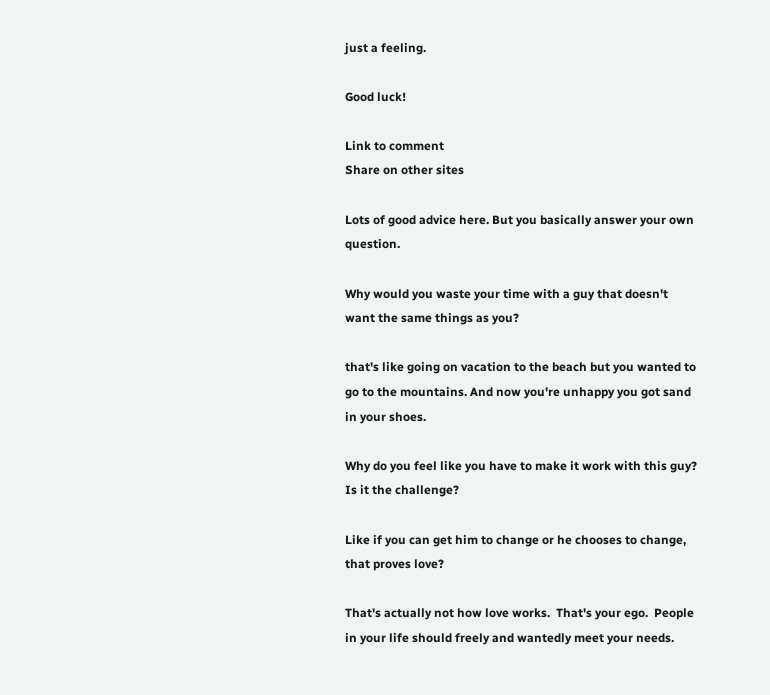just a feeling.

Good luck!

Link to comment
Share on other sites

Lots of good advice here. But you basically answer your own question.

Why would you waste your time with a guy that doesn't want the same things as you?

that's like going on vacation to the beach but you wanted to go to the mountains. And now you're unhappy you got sand in your shoes.

Why do you feel like you have to make it work with this guy? Is it the challenge?

Like if you can get him to change or he chooses to change, that proves love?

That's actually not how love works.  That's your ego.  People in your life should freely and wantedly meet your needs.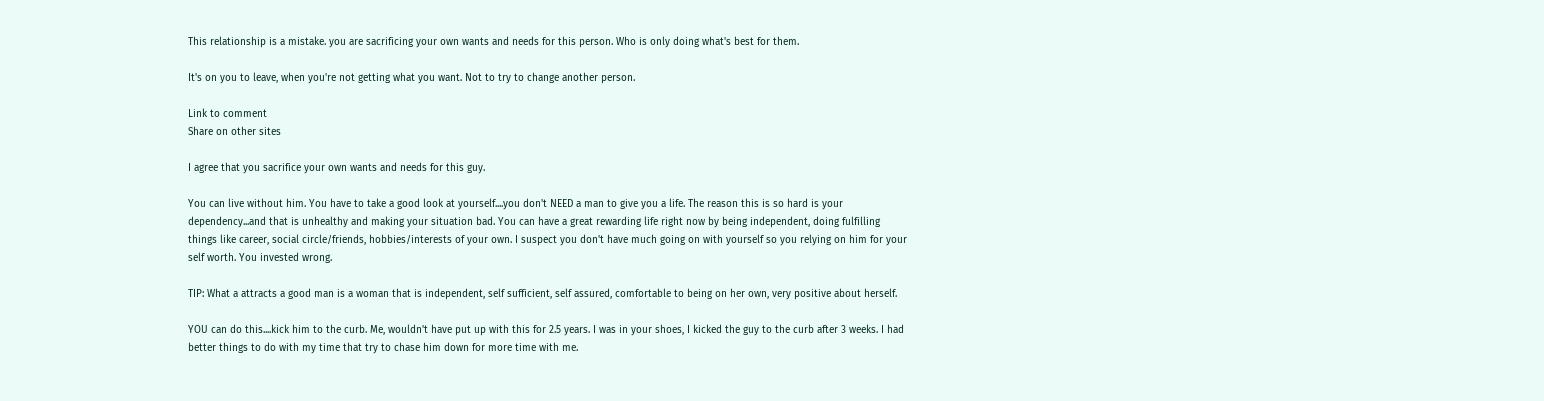This relationship is a mistake. you are sacrificing your own wants and needs for this person. Who is only doing what's best for them.

It's on you to leave, when you're not getting what you want. Not to try to change another person.

Link to comment
Share on other sites

I agree that you sacrifice your own wants and needs for this guy.

You can live without him. You have to take a good look at yourself....you don't NEED a man to give you a life. The reason this is so hard is your dependency...and that is unhealthy and making your situation bad. You can have a great rewarding life right now by being independent, doing fulfilling things like career, social circle/friends, hobbies/interests of your own. I suspect you don't have much going on with yourself so you relying on him for your self worth. You invested wrong.

TIP: What a attracts a good man is a woman that is independent, self sufficient, self assured, comfortable to being on her own, very positive about herself.

YOU can do this....kick him to the curb. Me, wouldn't have put up with this for 2.5 years. I was in your shoes, I kicked the guy to the curb after 3 weeks. I had better things to do with my time that try to chase him down for more time with me.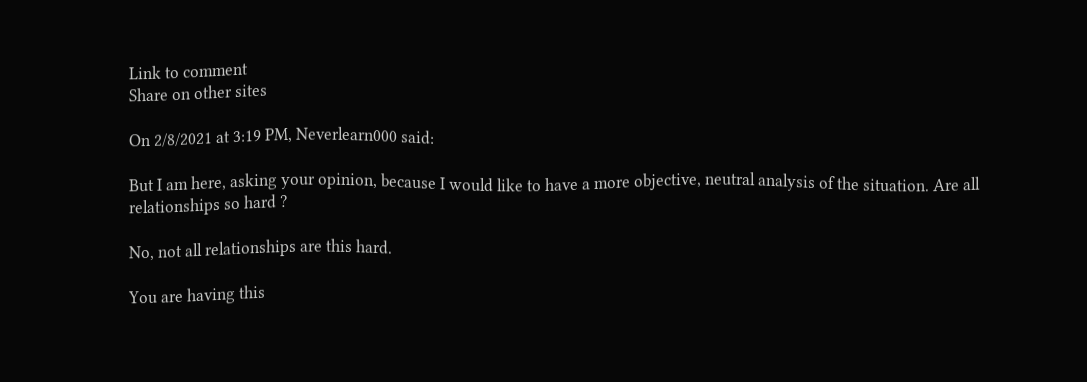Link to comment
Share on other sites

On 2/8/2021 at 3:19 PM, Neverlearn000 said:

But I am here, asking your opinion, because I would like to have a more objective, neutral analysis of the situation. Are all relationships so hard ?

No, not all relationships are this hard.

You are having this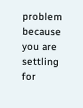problem because you are settling for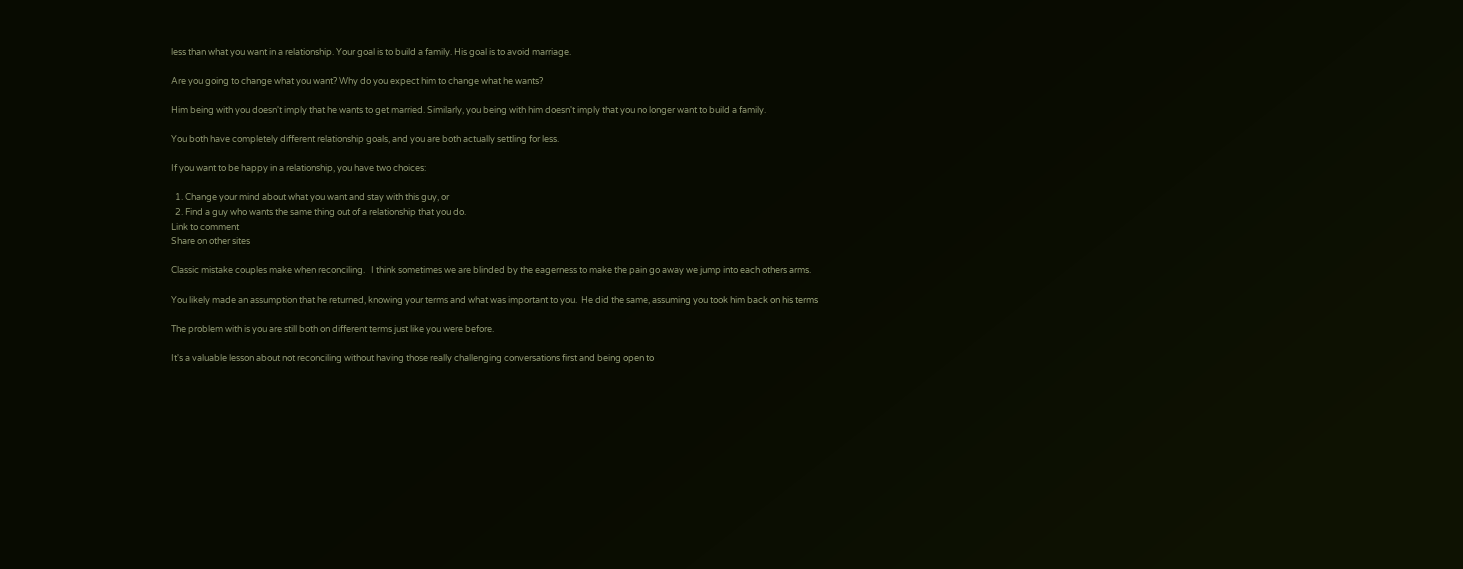less than what you want in a relationship. Your goal is to build a family. His goal is to avoid marriage.

Are you going to change what you want? Why do you expect him to change what he wants?

Him being with you doesn't imply that he wants to get married. Similarly, you being with him doesn't imply that you no longer want to build a family.

You both have completely different relationship goals, and you are both actually settling for less.

If you want to be happy in a relationship, you have two choices:

  1. Change your mind about what you want and stay with this guy, or
  2. Find a guy who wants the same thing out of a relationship that you do.
Link to comment
Share on other sites

Classic mistake couples make when reconciling.   I think sometimes we are blinded by the eagerness to make the pain go away we jump into each others arms.

You likely made an assumption that he returned, knowing your terms and what was important to you.  He did the same, assuming you took him back on his terms

The problem with is you are still both on different terms just like you were before.

It's a valuable lesson about not reconciling without having those really challenging conversations first and being open to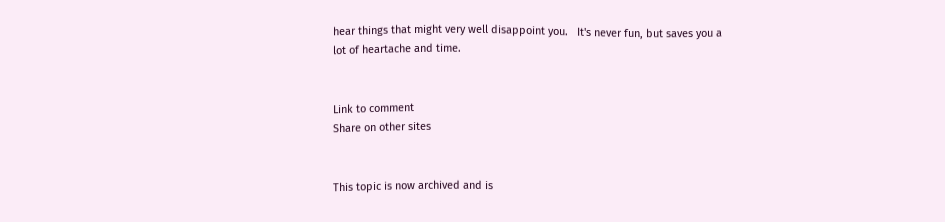hear things that might very well disappoint you.   It's never fun, but saves you a lot of heartache and time.


Link to comment
Share on other sites


This topic is now archived and is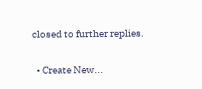closed to further replies.

  • Create New...